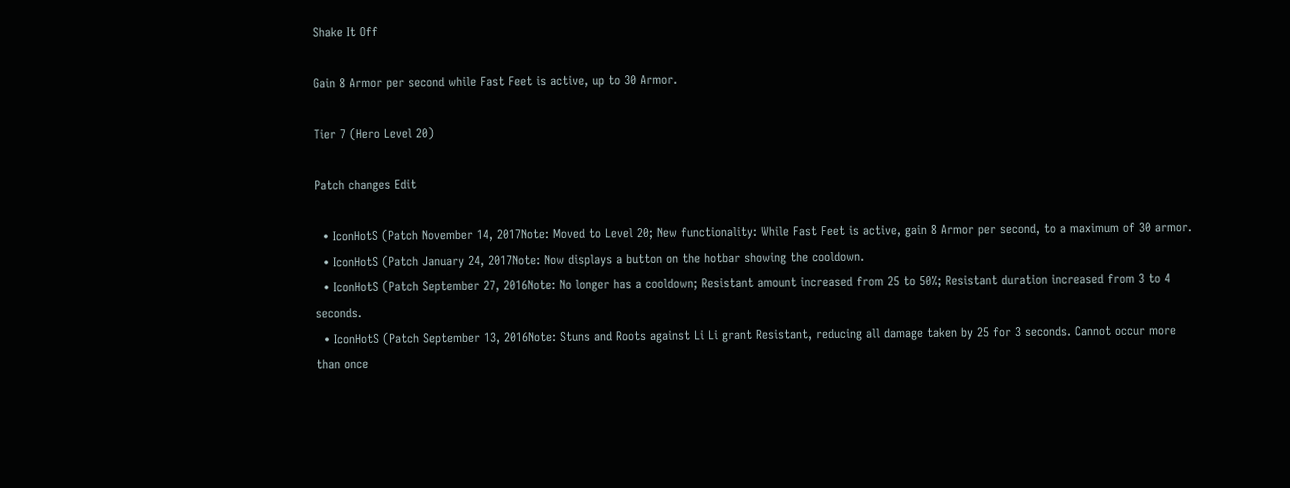Shake It Off

Gain 8 Armor per second while Fast Feet is active, up to 30 Armor.

Tier 7 (Hero Level 20)

Patch changes Edit

  • IconHotS (Patch November 14, 2017Note: Moved to Level 20; New functionality: While Fast Feet is active, gain 8 Armor per second, to a maximum of 30 armor.
  • IconHotS (Patch January 24, 2017Note: Now displays a button on the hotbar showing the cooldown.
  • IconHotS (Patch September 27, 2016Note: No longer has a cooldown; Resistant amount increased from 25 to 50%; Resistant duration increased from 3 to 4 seconds.
  • IconHotS (Patch September 13, 2016Note: Stuns and Roots against Li Li grant Resistant, reducing all damage taken by 25 for 3 seconds. Cannot occur more than once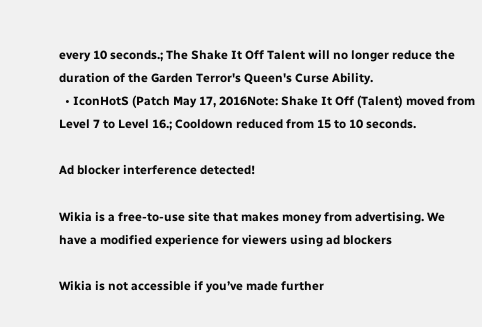every 10 seconds.; The Shake It Off Talent will no longer reduce the duration of the Garden Terror's Queen's Curse Ability.
  • IconHotS (Patch May 17, 2016Note: Shake It Off (Talent) moved from Level 7 to Level 16.; Cooldown reduced from 15 to 10 seconds.

Ad blocker interference detected!

Wikia is a free-to-use site that makes money from advertising. We have a modified experience for viewers using ad blockers

Wikia is not accessible if you’ve made further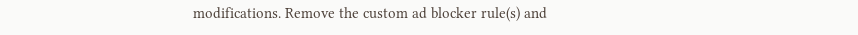modifications. Remove the custom ad blocker rule(s) and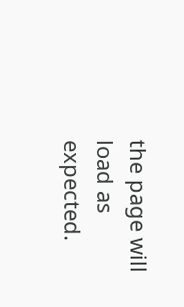the page will load as expected.